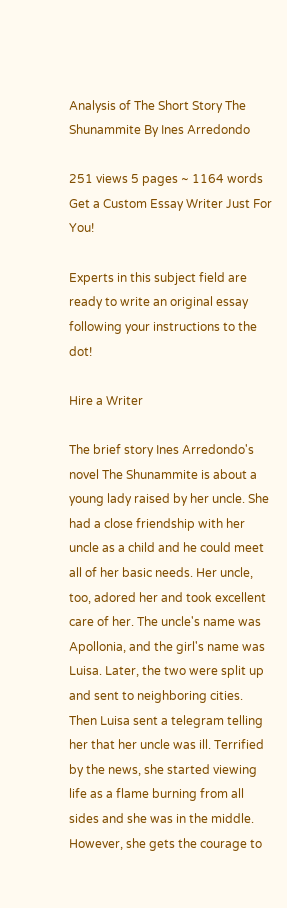Analysis of The Short Story The Shunammite By Ines Arredondo

251 views 5 pages ~ 1164 words
Get a Custom Essay Writer Just For You!

Experts in this subject field are ready to write an original essay following your instructions to the dot!

Hire a Writer

The brief story Ines Arredondo's novel The Shunammite is about a young lady raised by her uncle. She had a close friendship with her uncle as a child and he could meet all of her basic needs. Her uncle, too, adored her and took excellent care of her. The uncle's name was Apollonia, and the girl's name was Luisa. Later, the two were split up and sent to neighboring cities. Then Luisa sent a telegram telling her that her uncle was ill. Terrified by the news, she started viewing life as a flame burning from all sides and she was in the middle. However, she gets the courage to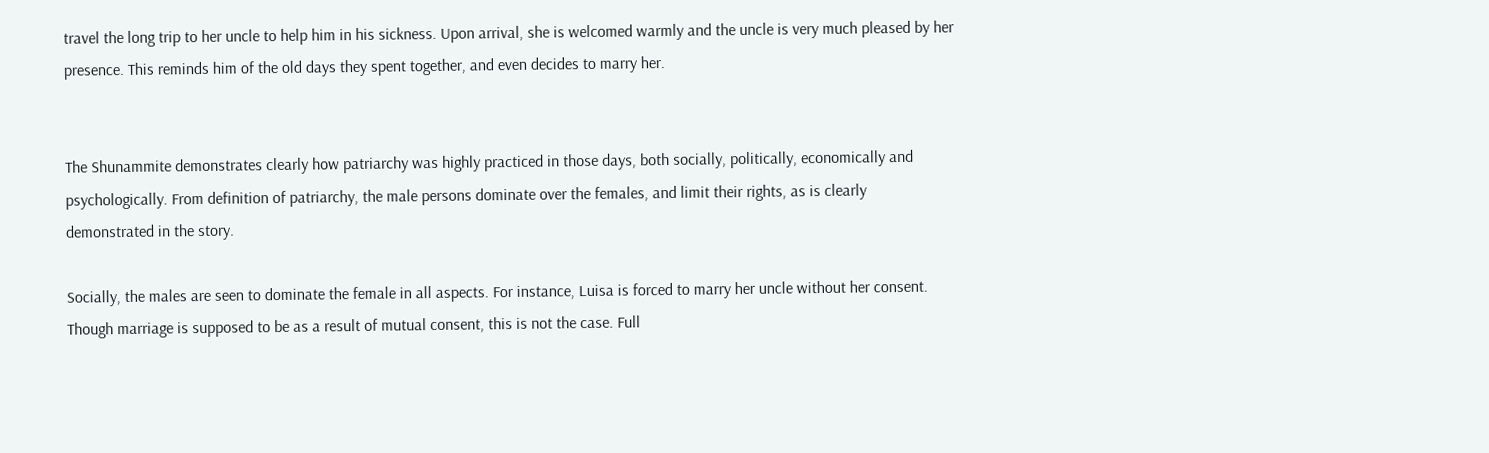travel the long trip to her uncle to help him in his sickness. Upon arrival, she is welcomed warmly and the uncle is very much pleased by her presence. This reminds him of the old days they spent together, and even decides to marry her.


The Shunammite demonstrates clearly how patriarchy was highly practiced in those days, both socially, politically, economically and psychologically. From definition of patriarchy, the male persons dominate over the females, and limit their rights, as is clearly demonstrated in the story.

Socially, the males are seen to dominate the female in all aspects. For instance, Luisa is forced to marry her uncle without her consent. Though marriage is supposed to be as a result of mutual consent, this is not the case. Full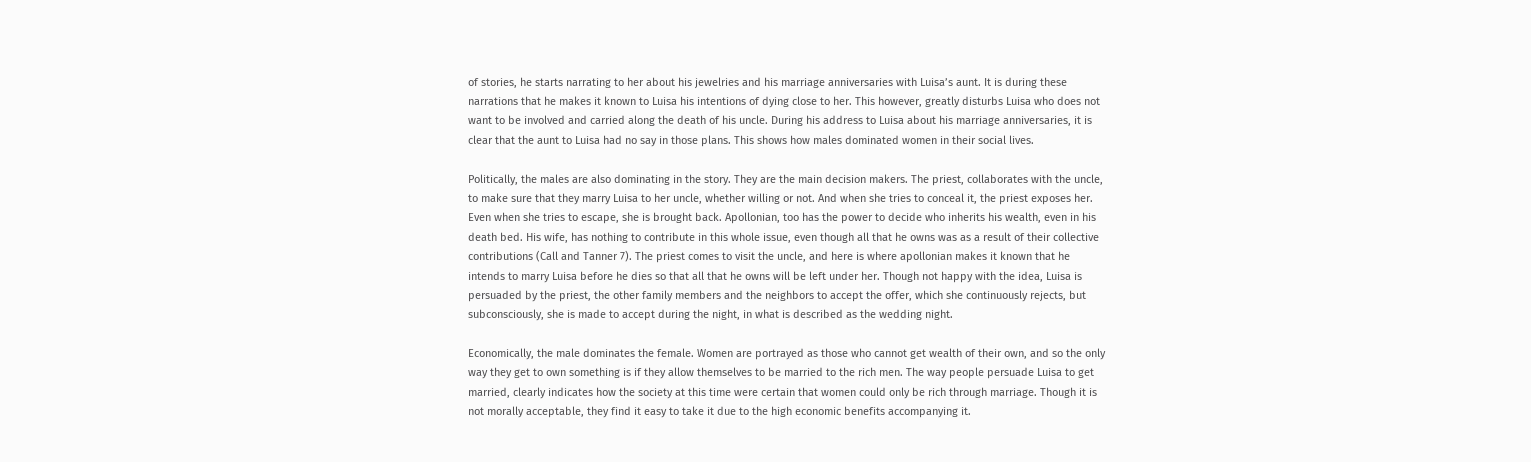of stories, he starts narrating to her about his jewelries and his marriage anniversaries with Luisa’s aunt. It is during these narrations that he makes it known to Luisa his intentions of dying close to her. This however, greatly disturbs Luisa who does not want to be involved and carried along the death of his uncle. During his address to Luisa about his marriage anniversaries, it is clear that the aunt to Luisa had no say in those plans. This shows how males dominated women in their social lives.

Politically, the males are also dominating in the story. They are the main decision makers. The priest, collaborates with the uncle, to make sure that they marry Luisa to her uncle, whether willing or not. And when she tries to conceal it, the priest exposes her. Even when she tries to escape, she is brought back. Apollonian, too has the power to decide who inherits his wealth, even in his death bed. His wife, has nothing to contribute in this whole issue, even though all that he owns was as a result of their collective contributions (Call and Tanner 7). The priest comes to visit the uncle, and here is where apollonian makes it known that he intends to marry Luisa before he dies so that all that he owns will be left under her. Though not happy with the idea, Luisa is persuaded by the priest, the other family members and the neighbors to accept the offer, which she continuously rejects, but subconsciously, she is made to accept during the night, in what is described as the wedding night.

Economically, the male dominates the female. Women are portrayed as those who cannot get wealth of their own, and so the only way they get to own something is if they allow themselves to be married to the rich men. The way people persuade Luisa to get married, clearly indicates how the society at this time were certain that women could only be rich through marriage. Though it is not morally acceptable, they find it easy to take it due to the high economic benefits accompanying it.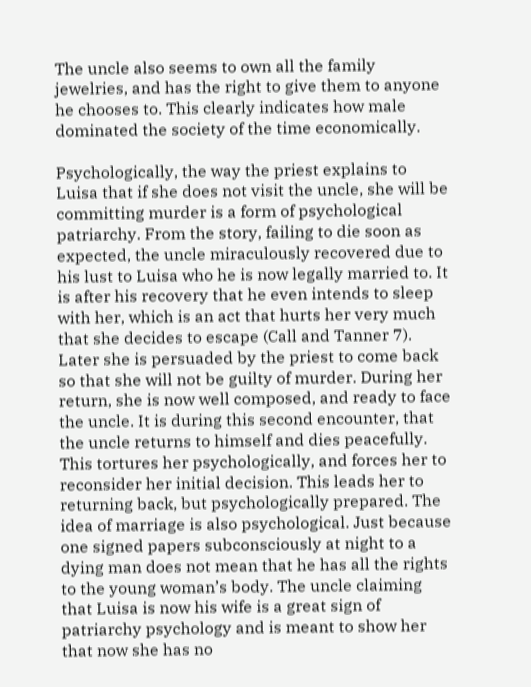The uncle also seems to own all the family jewelries, and has the right to give them to anyone he chooses to. This clearly indicates how male dominated the society of the time economically.

Psychologically, the way the priest explains to Luisa that if she does not visit the uncle, she will be committing murder is a form of psychological patriarchy. From the story, failing to die soon as expected, the uncle miraculously recovered due to his lust to Luisa who he is now legally married to. It is after his recovery that he even intends to sleep with her, which is an act that hurts her very much that she decides to escape (Call and Tanner 7). Later she is persuaded by the priest to come back so that she will not be guilty of murder. During her return, she is now well composed, and ready to face the uncle. It is during this second encounter, that the uncle returns to himself and dies peacefully. This tortures her psychologically, and forces her to reconsider her initial decision. This leads her to returning back, but psychologically prepared. The idea of marriage is also psychological. Just because one signed papers subconsciously at night to a dying man does not mean that he has all the rights to the young woman’s body. The uncle claiming that Luisa is now his wife is a great sign of patriarchy psychology and is meant to show her that now she has no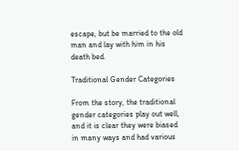escape, but be married to the old man and lay with him in his death bed.

Traditional Gender Categories

From the story, the traditional gender categories play out well, and it is clear they were biased in many ways and had various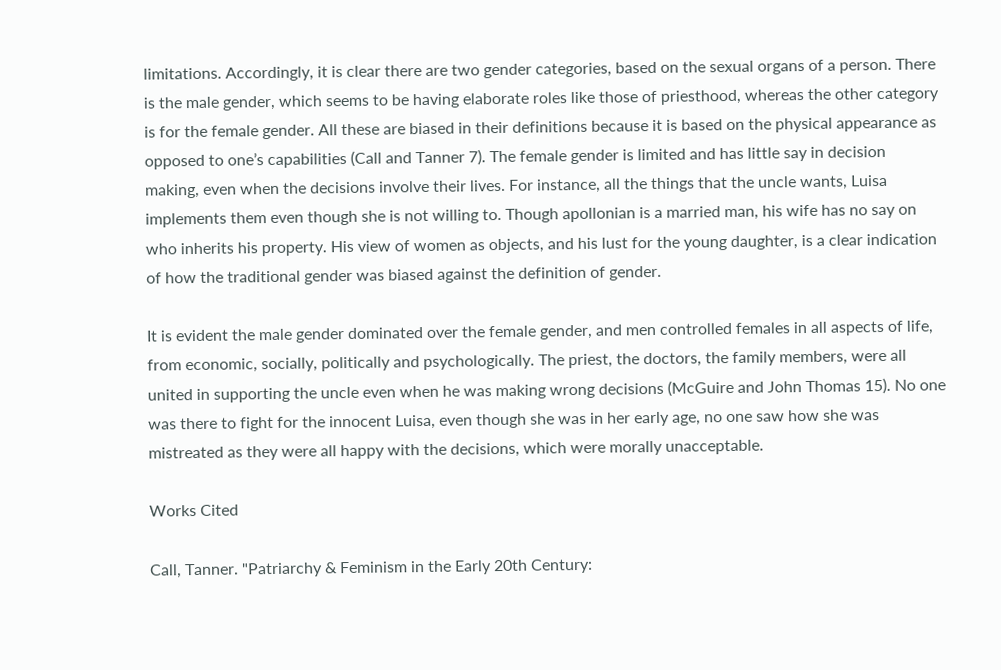limitations. Accordingly, it is clear there are two gender categories, based on the sexual organs of a person. There is the male gender, which seems to be having elaborate roles like those of priesthood, whereas the other category is for the female gender. All these are biased in their definitions because it is based on the physical appearance as opposed to one’s capabilities (Call and Tanner 7). The female gender is limited and has little say in decision making, even when the decisions involve their lives. For instance, all the things that the uncle wants, Luisa implements them even though she is not willing to. Though apollonian is a married man, his wife has no say on who inherits his property. His view of women as objects, and his lust for the young daughter, is a clear indication of how the traditional gender was biased against the definition of gender.

It is evident the male gender dominated over the female gender, and men controlled females in all aspects of life, from economic, socially, politically and psychologically. The priest, the doctors, the family members, were all united in supporting the uncle even when he was making wrong decisions (McGuire and John Thomas 15). No one was there to fight for the innocent Luisa, even though she was in her early age, no one saw how she was mistreated as they were all happy with the decisions, which were morally unacceptable.

Works Cited

Call, Tanner. "Patriarchy & Feminism in the Early 20th Century: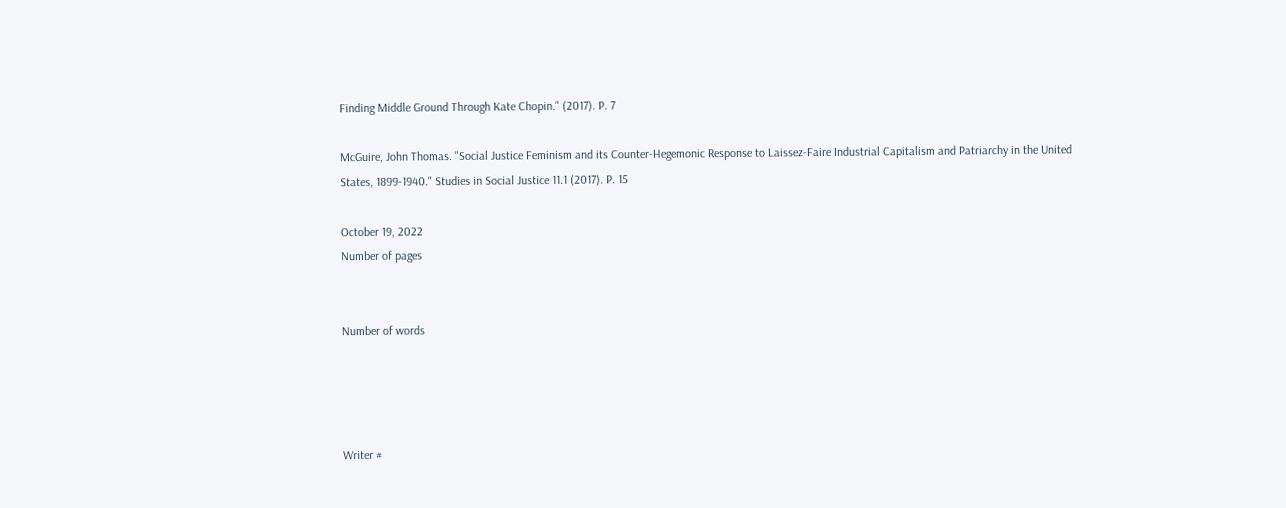Finding Middle Ground Through Kate Chopin." (2017). P. 7

McGuire, John Thomas. "Social Justice Feminism and its Counter-Hegemonic Response to Laissez-Faire Industrial Capitalism and Patriarchy in the United States, 1899-1940." Studies in Social Justice 11.1 (2017). P. 15

October 19, 2022
Number of pages


Number of words




Writer #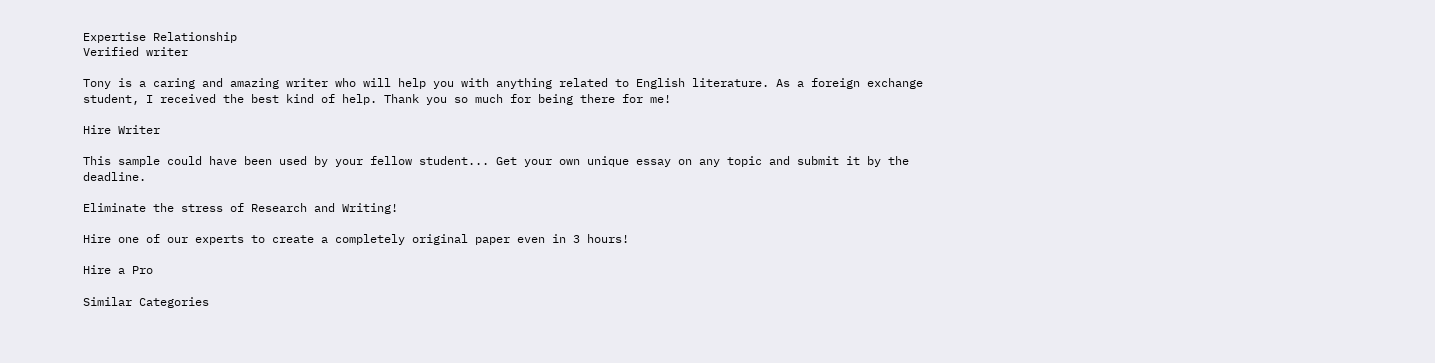Expertise Relationship
Verified writer

Tony is a caring and amazing writer who will help you with anything related to English literature. As a foreign exchange student, I received the best kind of help. Thank you so much for being there for me!

Hire Writer

This sample could have been used by your fellow student... Get your own unique essay on any topic and submit it by the deadline.

Eliminate the stress of Research and Writing!

Hire one of our experts to create a completely original paper even in 3 hours!

Hire a Pro

Similar Categories